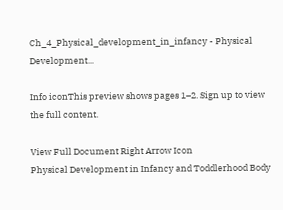Ch_4_Physical_development_in_infancy - Physical Development...

Info iconThis preview shows pages 1–2. Sign up to view the full content.

View Full Document Right Arrow Icon
Physical Development in Infancy and Toddlerhood Body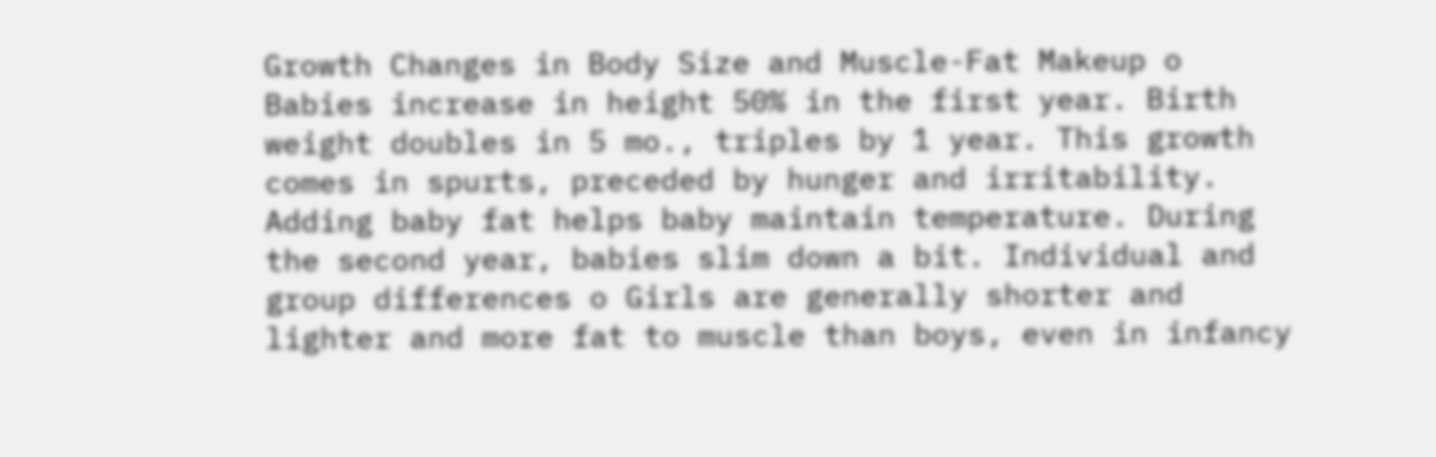Growth Changes in Body Size and Muscle-Fat Makeup o Babies increase in height 50% in the first year. Birth weight doubles in 5 mo., triples by 1 year. This growth comes in spurts, preceded by hunger and irritability. Adding baby fat helps baby maintain temperature. During the second year, babies slim down a bit. Individual and group differences o Girls are generally shorter and lighter and more fat to muscle than boys, even in infancy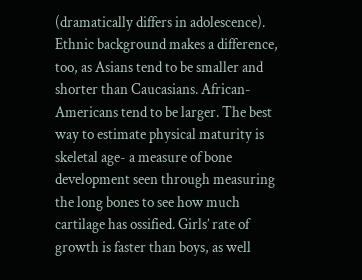(dramatically differs in adolescence). Ethnic background makes a difference, too, as Asians tend to be smaller and shorter than Caucasians. African-Americans tend to be larger. The best way to estimate physical maturity is skeletal age- a measure of bone development seen through measuring the long bones to see how much cartilage has ossified. Girls’ rate of growth is faster than boys, as well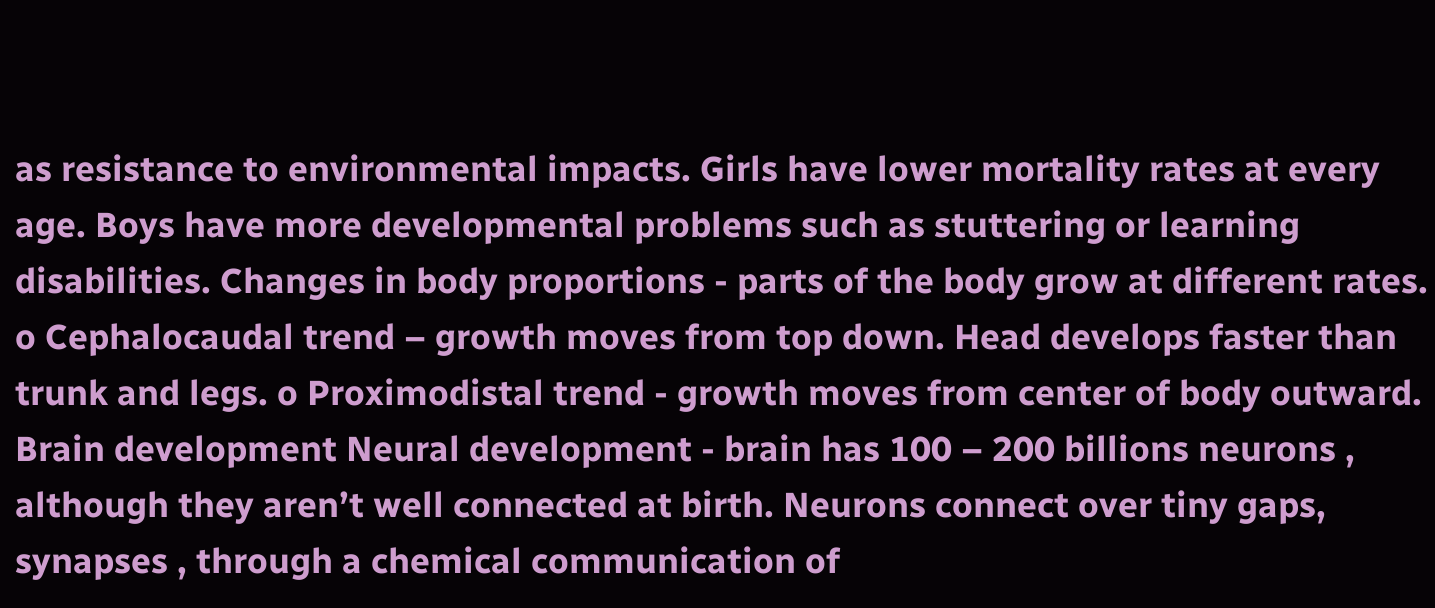as resistance to environmental impacts. Girls have lower mortality rates at every age. Boys have more developmental problems such as stuttering or learning disabilities. Changes in body proportions - parts of the body grow at different rates. o Cephalocaudal trend – growth moves from top down. Head develops faster than trunk and legs. o Proximodistal trend - growth moves from center of body outward. Brain development Neural development - brain has 100 – 200 billions neurons , although they aren’t well connected at birth. Neurons connect over tiny gaps, synapses , through a chemical communication of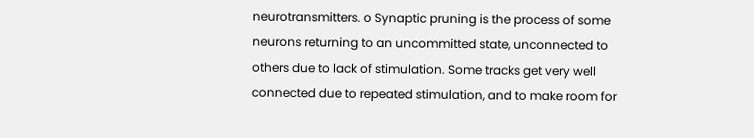neurotransmitters. o Synaptic pruning is the process of some neurons returning to an uncommitted state, unconnected to others due to lack of stimulation. Some tracks get very well connected due to repeated stimulation, and to make room for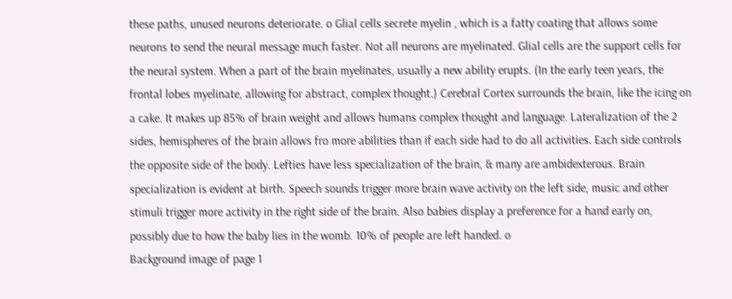these paths, unused neurons deteriorate. o Glial cells secrete myelin , which is a fatty coating that allows some neurons to send the neural message much faster. Not all neurons are myelinated. Glial cells are the support cells for the neural system. When a part of the brain myelinates, usually a new ability erupts. (In the early teen years, the frontal lobes myelinate, allowing for abstract, complex thought.) Cerebral Cortex surrounds the brain, like the icing on a cake. It makes up 85% of brain weight and allows humans complex thought and language. Lateralization of the 2 sides, hemispheres of the brain allows fro more abilities than if each side had to do all activities. Each side controls the opposite side of the body. Lefties have less specialization of the brain, & many are ambidexterous. Brain specialization is evident at birth. Speech sounds trigger more brain wave activity on the left side, music and other stimuli trigger more activity in the right side of the brain. Also babies display a preference for a hand early on, possibly due to how the baby lies in the womb. 10% of people are left handed. o
Background image of page 1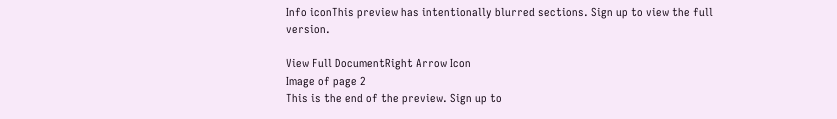Info iconThis preview has intentionally blurred sections. Sign up to view the full version.

View Full DocumentRight Arrow Icon
Image of page 2
This is the end of the preview. Sign up to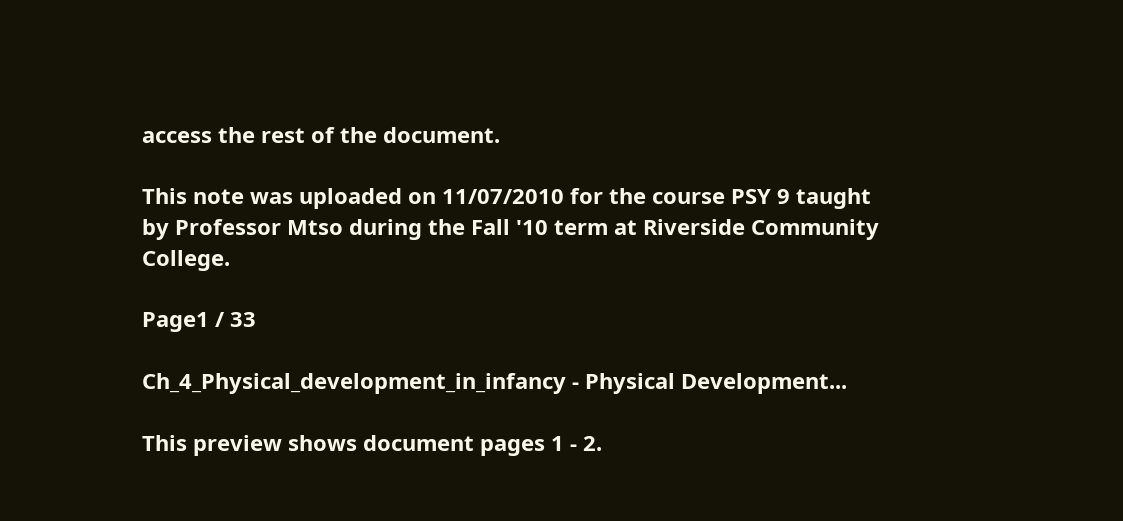access the rest of the document.

This note was uploaded on 11/07/2010 for the course PSY 9 taught by Professor Mtso during the Fall '10 term at Riverside Community College.

Page1 / 33

Ch_4_Physical_development_in_infancy - Physical Development...

This preview shows document pages 1 - 2.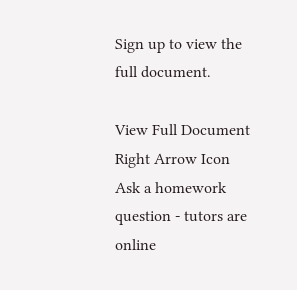Sign up to view the full document.

View Full Document Right Arrow Icon
Ask a homework question - tutors are online